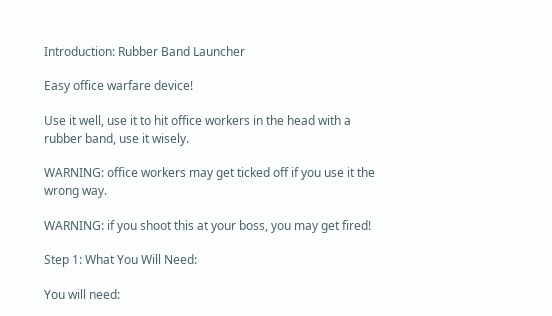Introduction: Rubber Band Launcher

Easy office warfare device!

Use it well, use it to hit office workers in the head with a rubber band, use it wisely.

WARNING: office workers may get ticked off if you use it the wrong way.

WARNING: if you shoot this at your boss, you may get fired!

Step 1: What You Will Need:

You will need: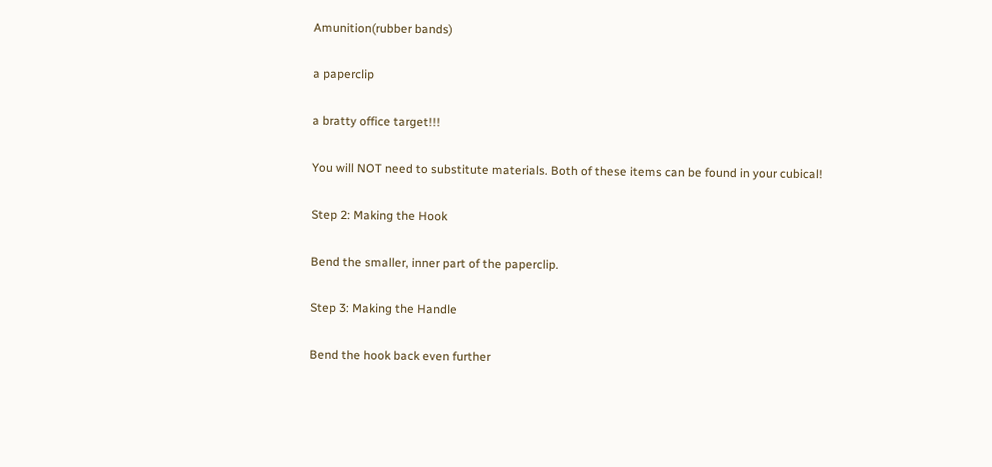Amunition(rubber bands)

a paperclip

a bratty office target!!!

You will NOT need to substitute materials. Both of these items can be found in your cubical!

Step 2: Making the Hook

Bend the smaller, inner part of the paperclip.

Step 3: Making the Handle

Bend the hook back even further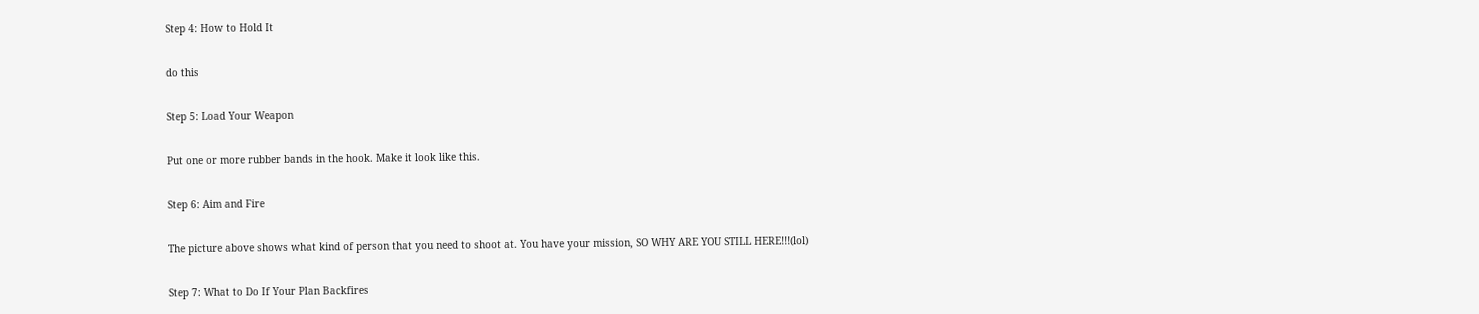Step 4: How to Hold It

do this

Step 5: Load Your Weapon

Put one or more rubber bands in the hook. Make it look like this.

Step 6: Aim and Fire

The picture above shows what kind of person that you need to shoot at. You have your mission, SO WHY ARE YOU STILL HERE!!!(lol)

Step 7: What to Do If Your Plan Backfires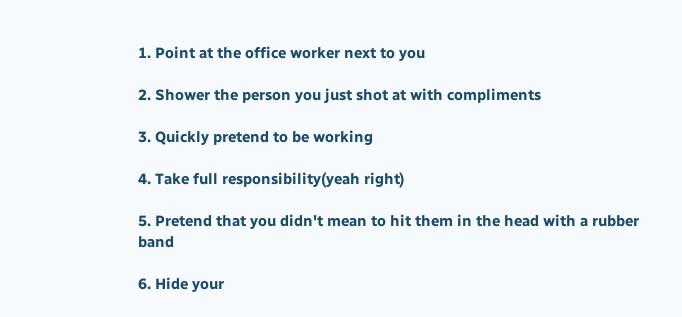1. Point at the office worker next to you

2. Shower the person you just shot at with compliments

3. Quickly pretend to be working

4. Take full responsibility(yeah right)

5. Pretend that you didn't mean to hit them in the head with a rubber band

6. Hide your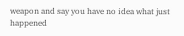weapon and say you have no idea what just happened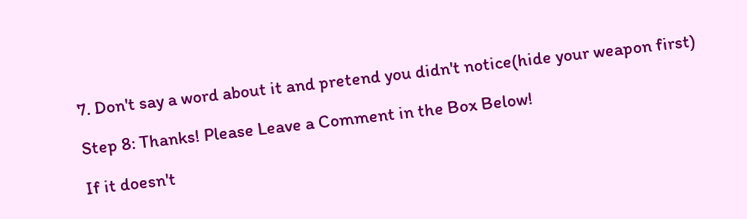7. Don't say a word about it and pretend you didn't notice(hide your weapon first)

Step 8: Thanks! Please Leave a Comment in the Box Below!

If it doesn't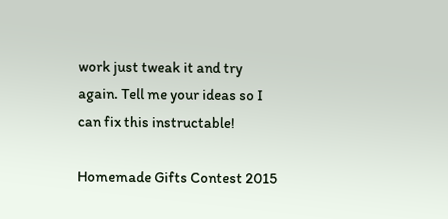work just tweak it and try again. Tell me your ideas so I can fix this instructable!

Homemade Gifts Contest 2015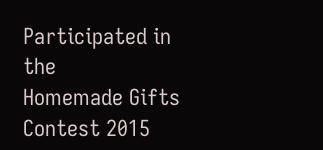Participated in the
Homemade Gifts Contest 2015